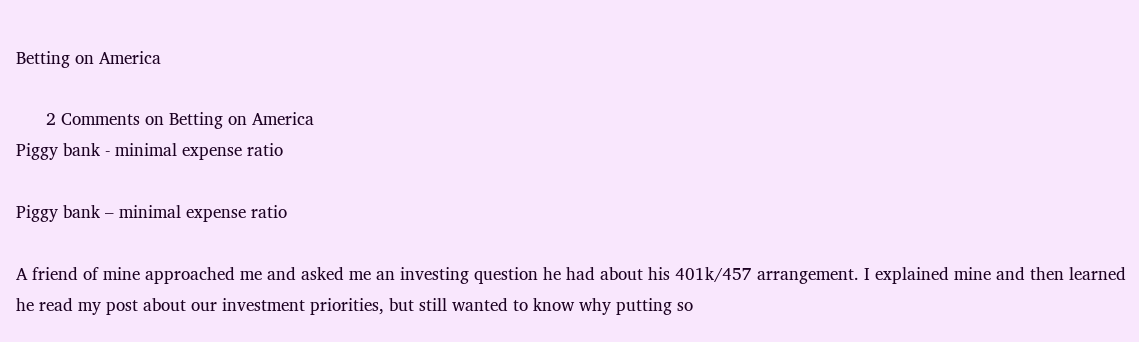Betting on America

      2 Comments on Betting on America
Piggy bank - minimal expense ratio

Piggy bank – minimal expense ratio

A friend of mine approached me and asked me an investing question he had about his 401k/457 arrangement. I explained mine and then learned he read my post about our investment priorities, but still wanted to know why putting so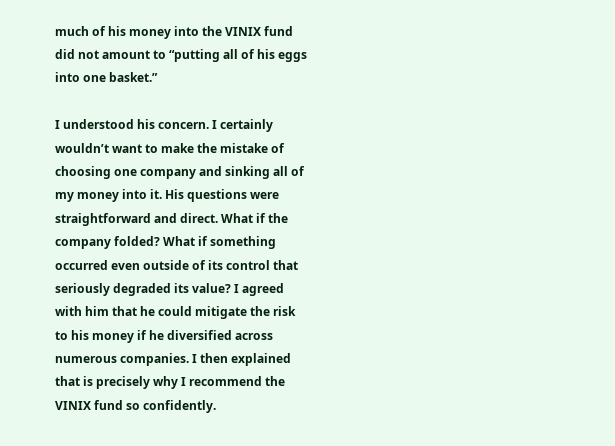much of his money into the VINIX fund did not amount to “putting all of his eggs into one basket.”

I understood his concern. I certainly wouldn’t want to make the mistake of choosing one company and sinking all of my money into it. His questions were straightforward and direct. What if the company folded? What if something occurred even outside of its control that seriously degraded its value? I agreed with him that he could mitigate the risk to his money if he diversified across numerous companies. I then explained that is precisely why I recommend the VINIX fund so confidently.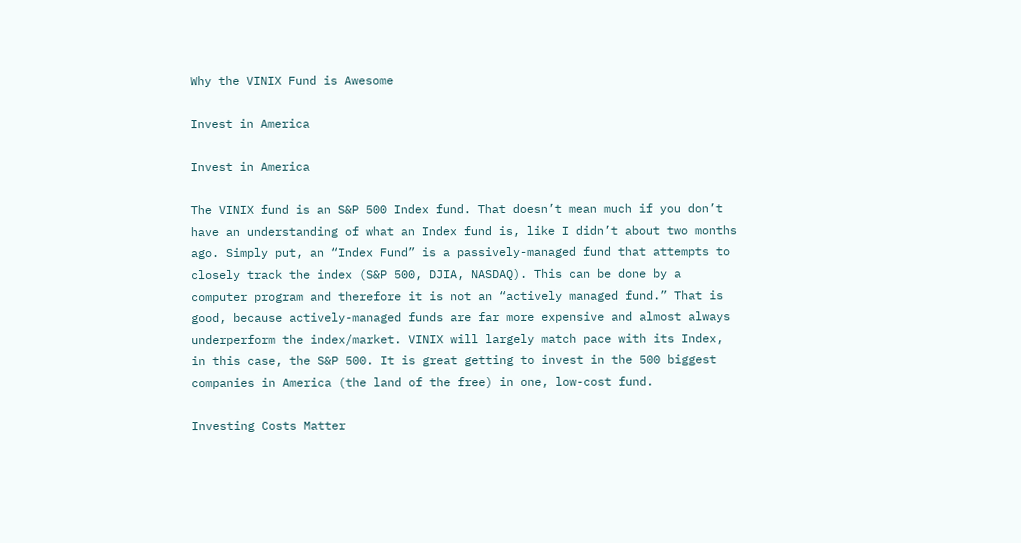Why the VINIX Fund is Awesome

Invest in America

Invest in America

The VINIX fund is an S&P 500 Index fund. That doesn’t mean much if you don’t have an understanding of what an Index fund is, like I didn’t about two months ago. Simply put, an “Index Fund” is a passively-managed fund that attempts to closely track the index (S&P 500, DJIA, NASDAQ). This can be done by a computer program and therefore it is not an “actively managed fund.” That is good, because actively-managed funds are far more expensive and almost always underperform the index/market. VINIX will largely match pace with its Index, in this case, the S&P 500. It is great getting to invest in the 500 biggest companies in America (the land of the free) in one, low-cost fund.

Investing Costs Matter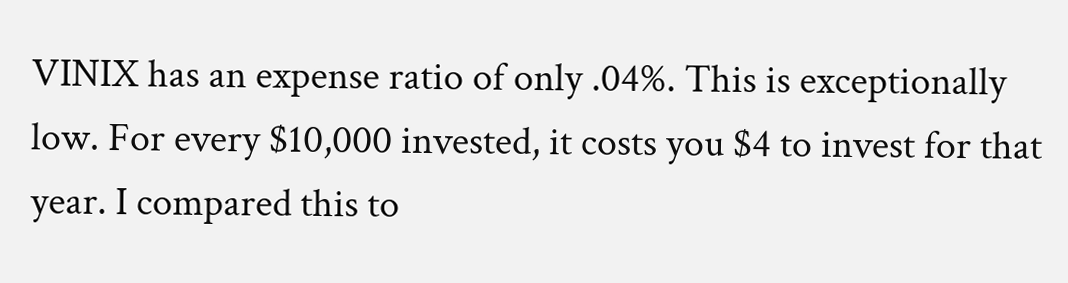VINIX has an expense ratio of only .04%. This is exceptionally low. For every $10,000 invested, it costs you $4 to invest for that year. I compared this to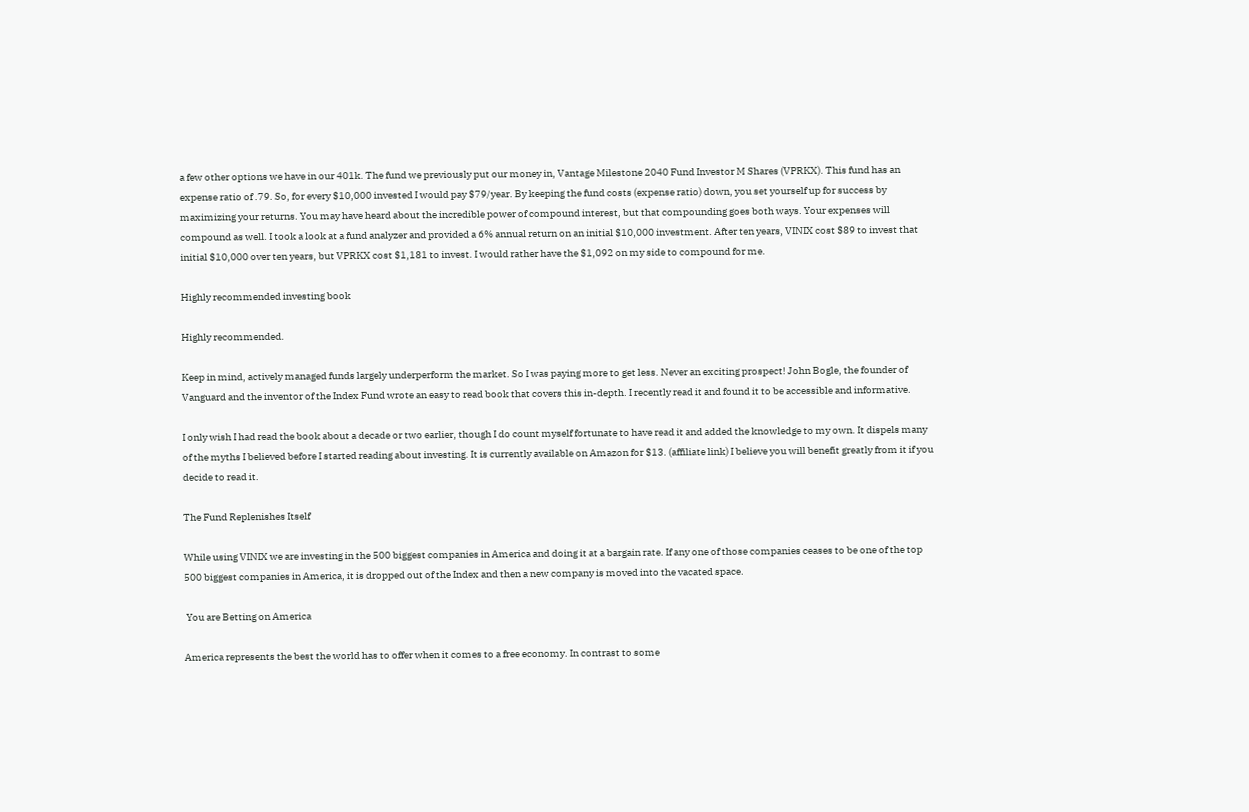a few other options we have in our 401k. The fund we previously put our money in, Vantage Milestone 2040 Fund Investor M Shares (VPRKX). This fund has an expense ratio of .79. So, for every $10,000 invested I would pay $79/year. By keeping the fund costs (expense ratio) down, you set yourself up for success by maximizing your returns. You may have heard about the incredible power of compound interest, but that compounding goes both ways. Your expenses will compound as well. I took a look at a fund analyzer and provided a 6% annual return on an initial $10,000 investment. After ten years, VINIX cost $89 to invest that initial $10,000 over ten years, but VPRKX cost $1,181 to invest. I would rather have the $1,092 on my side to compound for me.

Highly recommended investing book

Highly recommended.

Keep in mind, actively managed funds largely underperform the market. So I was paying more to get less. Never an exciting prospect! John Bogle, the founder of Vanguard and the inventor of the Index Fund wrote an easy to read book that covers this in-depth. I recently read it and found it to be accessible and informative.

I only wish I had read the book about a decade or two earlier, though I do count myself fortunate to have read it and added the knowledge to my own. It dispels many of the myths I believed before I started reading about investing. It is currently available on Amazon for $13. (affiliate link) I believe you will benefit greatly from it if you decide to read it.

The Fund Replenishes Itself

While using VINIX we are investing in the 500 biggest companies in America and doing it at a bargain rate. If any one of those companies ceases to be one of the top 500 biggest companies in America, it is dropped out of the Index and then a new company is moved into the vacated space.

 You are Betting on America

America represents the best the world has to offer when it comes to a free economy. In contrast to some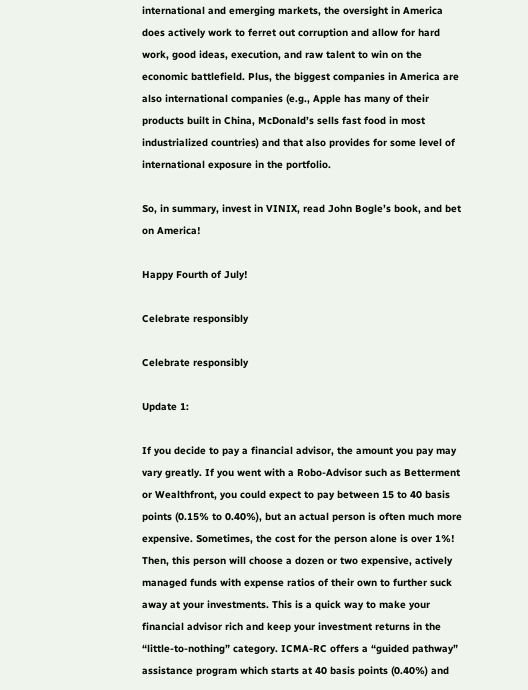international and emerging markets, the oversight in America does actively work to ferret out corruption and allow for hard work, good ideas, execution, and raw talent to win on the economic battlefield. Plus, the biggest companies in America are also international companies (e.g., Apple has many of their products built in China, McDonald’s sells fast food in most industrialized countries) and that also provides for some level of international exposure in the portfolio.

So, in summary, invest in VINIX, read John Bogle’s book, and bet on America!

Happy Fourth of July!

Celebrate responsibly

Celebrate responsibly

Update 1:

If you decide to pay a financial advisor, the amount you pay may vary greatly. If you went with a Robo-Advisor such as Betterment or Wealthfront, you could expect to pay between 15 to 40 basis points (0.15% to 0.40%), but an actual person is often much more expensive. Sometimes, the cost for the person alone is over 1%! Then, this person will choose a dozen or two expensive, actively managed funds with expense ratios of their own to further suck away at your investments. This is a quick way to make your financial advisor rich and keep your investment returns in the “little-to-nothing” category. ICMA-RC offers a “guided pathway” assistance program which starts at 40 basis points (0.40%) and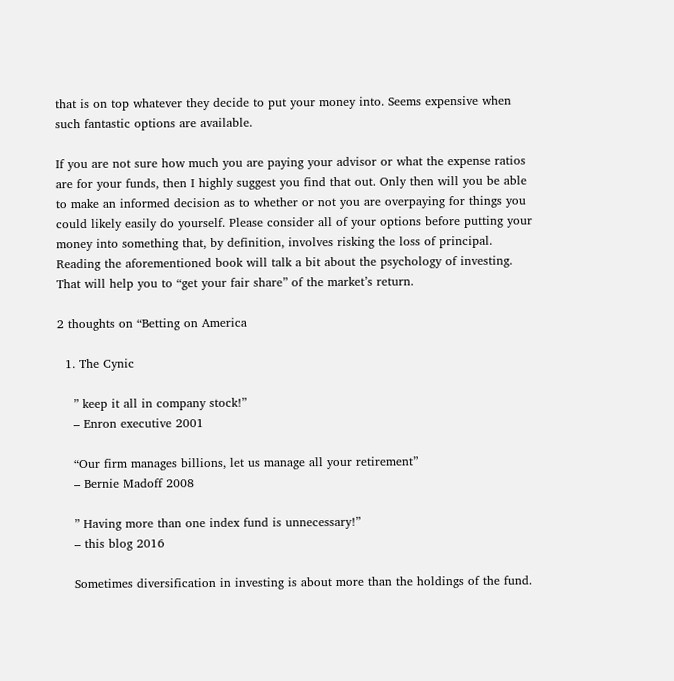that is on top whatever they decide to put your money into. Seems expensive when such fantastic options are available.

If you are not sure how much you are paying your advisor or what the expense ratios are for your funds, then I highly suggest you find that out. Only then will you be able to make an informed decision as to whether or not you are overpaying for things you could likely easily do yourself. Please consider all of your options before putting your money into something that, by definition, involves risking the loss of principal. Reading the aforementioned book will talk a bit about the psychology of investing. That will help you to “get your fair share” of the market’s return.

2 thoughts on “Betting on America

  1. The Cynic

    ” keep it all in company stock!”
    – Enron executive 2001

    “Our firm manages billions, let us manage all your retirement”
    – Bernie Madoff 2008

    ” Having more than one index fund is unnecessary!”
    – this blog 2016

    Sometimes diversification in investing is about more than the holdings of the fund.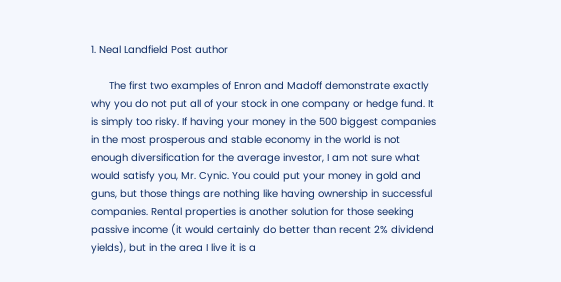1. Neal Landfield Post author

      The first two examples of Enron and Madoff demonstrate exactly why you do not put all of your stock in one company or hedge fund. It is simply too risky. If having your money in the 500 biggest companies in the most prosperous and stable economy in the world is not enough diversification for the average investor, I am not sure what would satisfy you, Mr. Cynic. You could put your money in gold and guns, but those things are nothing like having ownership in successful companies. Rental properties is another solution for those seeking passive income (it would certainly do better than recent 2% dividend yields), but in the area I live it is a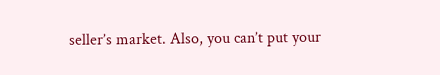seller’s market. Also, you can’t put your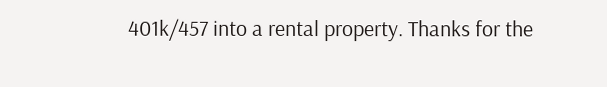401k/457 into a rental property. Thanks for the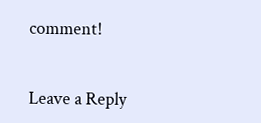comment!


Leave a Reply